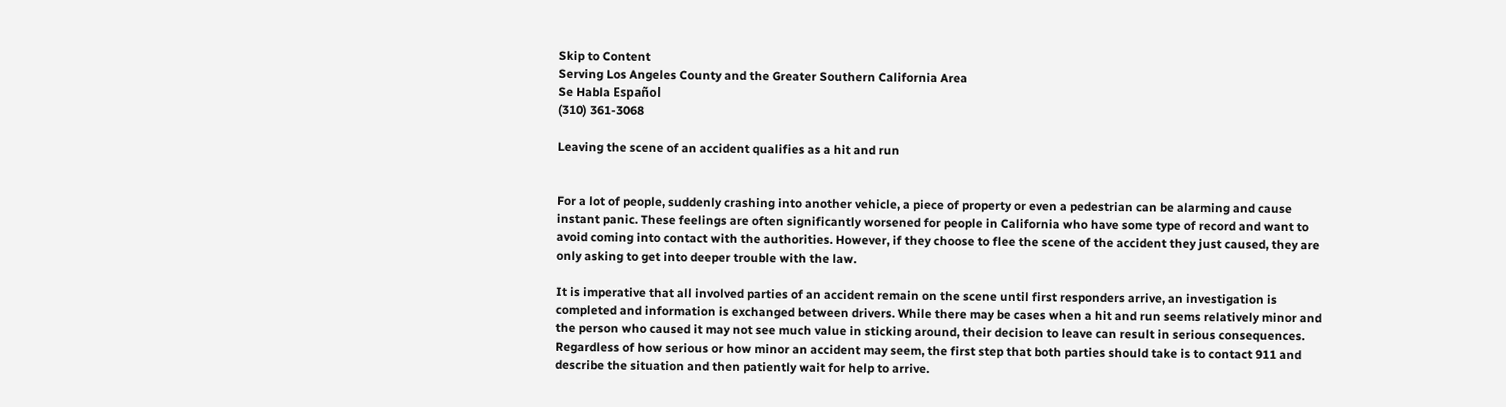Skip to Content
Serving Los Angeles County and the Greater Southern California Area
Se Habla Español
(310) 361-3068

Leaving the scene of an accident qualifies as a hit and run


For a lot of people, suddenly crashing into another vehicle, a piece of property or even a pedestrian can be alarming and cause instant panic. These feelings are often significantly worsened for people in California who have some type of record and want to avoid coming into contact with the authorities. However, if they choose to flee the scene of the accident they just caused, they are only asking to get into deeper trouble with the law.

It is imperative that all involved parties of an accident remain on the scene until first responders arrive, an investigation is completed and information is exchanged between drivers. While there may be cases when a hit and run seems relatively minor and the person who caused it may not see much value in sticking around, their decision to leave can result in serious consequences. Regardless of how serious or how minor an accident may seem, the first step that both parties should take is to contact 911 and describe the situation and then patiently wait for help to arrive.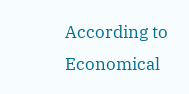According to Economical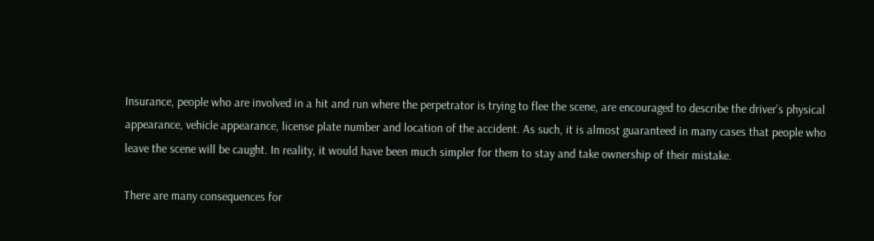Insurance, people who are involved in a hit and run where the perpetrator is trying to flee the scene, are encouraged to describe the driver’s physical appearance, vehicle appearance, license plate number and location of the accident. As such, it is almost guaranteed in many cases that people who leave the scene will be caught. In reality, it would have been much simpler for them to stay and take ownership of their mistake.

There are many consequences for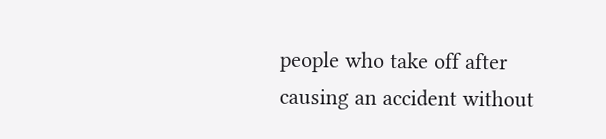people who take off after causing an accident without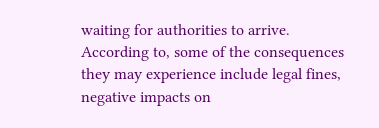waiting for authorities to arrive. According to, some of the consequences they may experience include legal fines, negative impacts on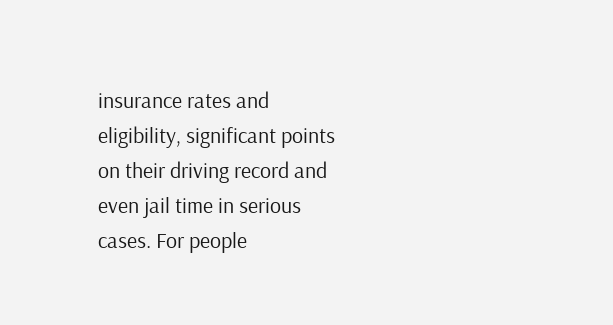insurance rates and eligibility, significant points on their driving record and even jail time in serious cases. For people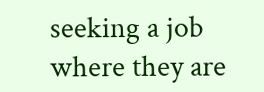seeking a job where they are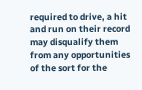required to drive, a hit and run on their record may disqualify them from any opportunities of the sort for the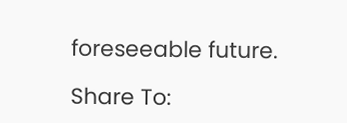foreseeable future.

Share To: